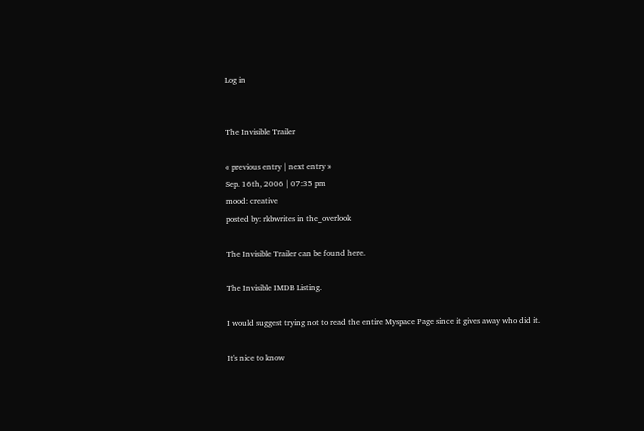Log in


The Invisible Trailer

« previous entry | next entry »
Sep. 16th, 2006 | 07:35 pm
mood: creative
posted by: rkbwrites in the_overlook

The Invisible Trailer can be found here.

The Invisible IMDB Listing.

I would suggest trying not to read the entire Myspace Page since it gives away who did it.

It's nice to know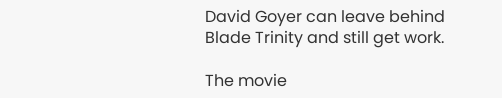David Goyer can leave behind Blade Trinity and still get work.

The movie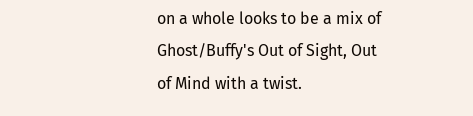on a whole looks to be a mix of Ghost/Buffy's Out of Sight, Out of Mind with a twist.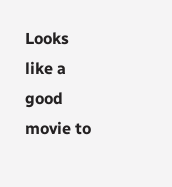Looks like a good movie to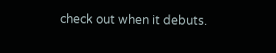check out when it debuts.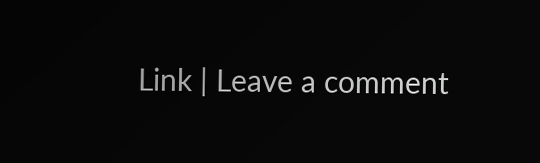Link | Leave a comment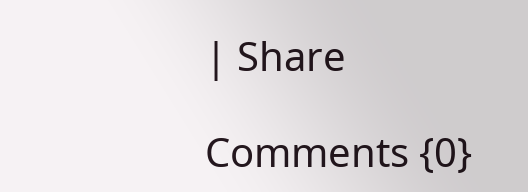| Share

Comments {0}